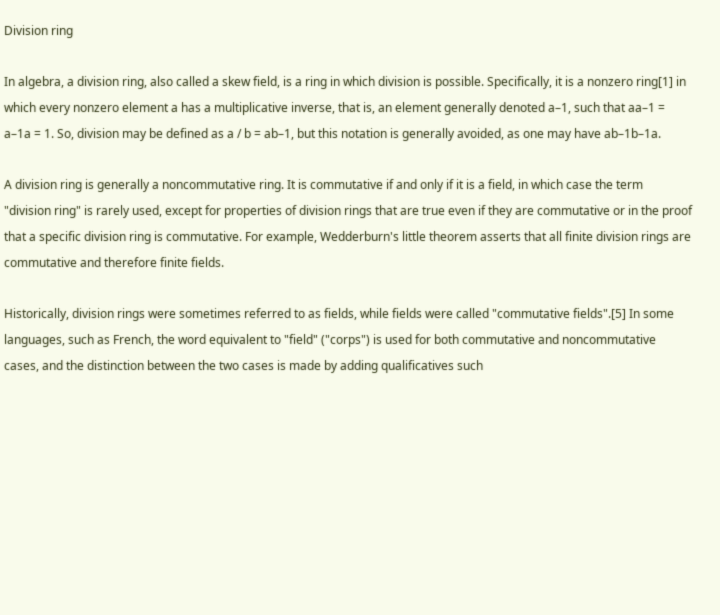Division ring

In algebra, a division ring, also called a skew field, is a ring in which division is possible. Specifically, it is a nonzero ring[1] in which every nonzero element a has a multiplicative inverse, that is, an element generally denoted a–1, such that aa–1 = a–1a = 1. So, division may be defined as a / b = ab–1, but this notation is generally avoided, as one may have ab–1b–1a.

A division ring is generally a noncommutative ring. It is commutative if and only if it is a field, in which case the term "division ring" is rarely used, except for properties of division rings that are true even if they are commutative or in the proof that a specific division ring is commutative. For example, Wedderburn's little theorem asserts that all finite division rings are commutative and therefore finite fields.

Historically, division rings were sometimes referred to as fields, while fields were called "commutative fields".[5] In some languages, such as French, the word equivalent to "field" ("corps") is used for both commutative and noncommutative cases, and the distinction between the two cases is made by adding qualificatives such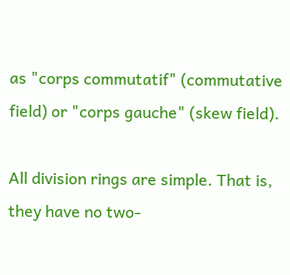as "corps commutatif" (commutative field) or "corps gauche" (skew field).

All division rings are simple. That is, they have no two-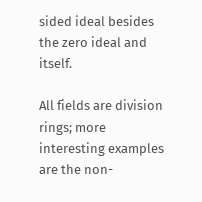sided ideal besides the zero ideal and itself.

All fields are division rings; more interesting examples are the non-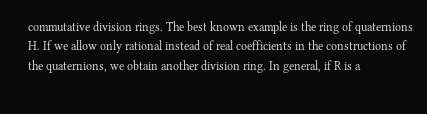commutative division rings. The best known example is the ring of quaternions H. If we allow only rational instead of real coefficients in the constructions of the quaternions, we obtain another division ring. In general, if R is a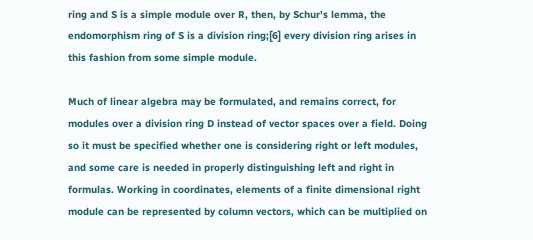ring and S is a simple module over R, then, by Schur's lemma, the endomorphism ring of S is a division ring;[6] every division ring arises in this fashion from some simple module.

Much of linear algebra may be formulated, and remains correct, for modules over a division ring D instead of vector spaces over a field. Doing so it must be specified whether one is considering right or left modules, and some care is needed in properly distinguishing left and right in formulas. Working in coordinates, elements of a finite dimensional right module can be represented by column vectors, which can be multiplied on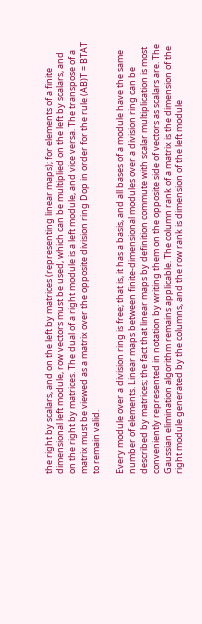the right by scalars, and on the left by matrices (representing linear maps); for elements of a finite dimensional left module, row vectors must be used, which can be multiplied on the left by scalars, and on the right by matrices. The dual of a right module is a left module, and vice versa. The transpose of a matrix must be viewed as a matrix over the opposite division ring Dop in order for the rule (AB)T = BTAT to remain valid.

Every module over a division ring is free; that is, it has a basis, and all bases of a module have the same number of elements. Linear maps between finite-dimensional modules over a division ring can be described by matrices; the fact that linear maps by definition commute with scalar multiplication is most conveniently represented in notation by writing them on the opposite side of vectors as scalars are. The Gaussian elimination algorithm remains applicable. The column rank of a matrix is the dimension of the right module generated by the columns, and the row rank is dimension of the left module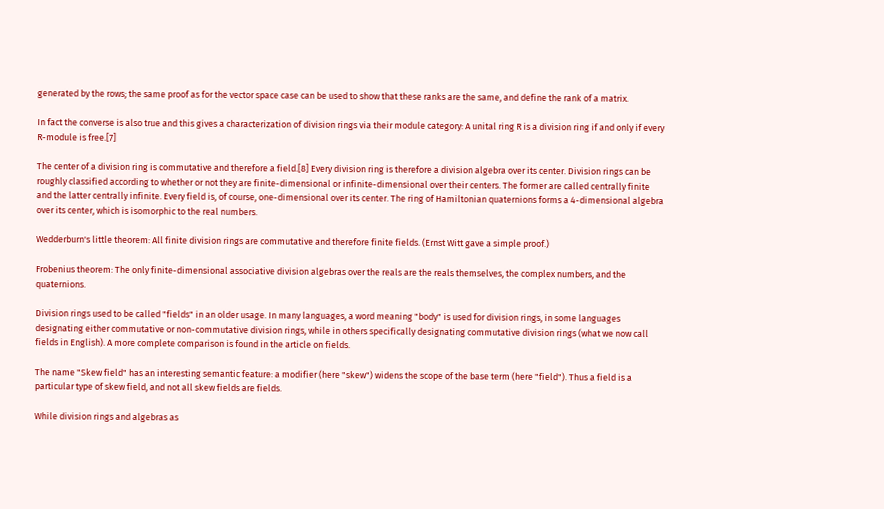generated by the rows; the same proof as for the vector space case can be used to show that these ranks are the same, and define the rank of a matrix.

In fact the converse is also true and this gives a characterization of division rings via their module category: A unital ring R is a division ring if and only if every R-module is free.[7]

The center of a division ring is commutative and therefore a field.[8] Every division ring is therefore a division algebra over its center. Division rings can be roughly classified according to whether or not they are finite-dimensional or infinite-dimensional over their centers. The former are called centrally finite and the latter centrally infinite. Every field is, of course, one-dimensional over its center. The ring of Hamiltonian quaternions forms a 4-dimensional algebra over its center, which is isomorphic to the real numbers.

Wedderburn's little theorem: All finite division rings are commutative and therefore finite fields. (Ernst Witt gave a simple proof.)

Frobenius theorem: The only finite-dimensional associative division algebras over the reals are the reals themselves, the complex numbers, and the quaternions.

Division rings used to be called "fields" in an older usage. In many languages, a word meaning "body" is used for division rings, in some languages designating either commutative or non-commutative division rings, while in others specifically designating commutative division rings (what we now call fields in English). A more complete comparison is found in the article on fields.

The name "Skew field" has an interesting semantic feature: a modifier (here "skew") widens the scope of the base term (here "field"). Thus a field is a particular type of skew field, and not all skew fields are fields.

While division rings and algebras as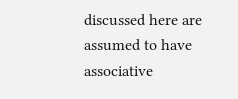discussed here are assumed to have associative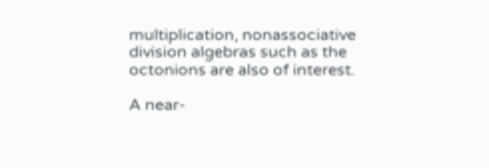multiplication, nonassociative division algebras such as the octonions are also of interest.

A near-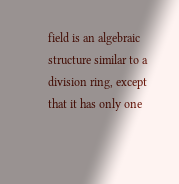field is an algebraic structure similar to a division ring, except that it has only one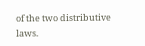of the two distributive laws.